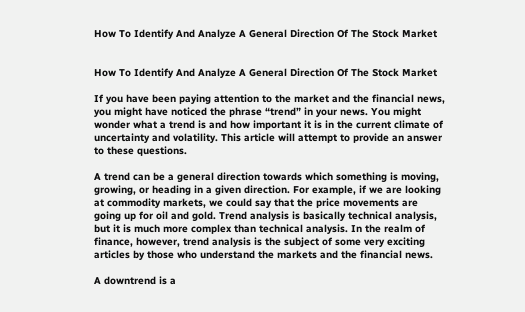How To Identify And Analyze A General Direction Of The Stock Market


How To Identify And Analyze A General Direction Of The Stock Market

If you have been paying attention to the market and the financial news, you might have noticed the phrase “trend” in your news. You might wonder what a trend is and how important it is in the current climate of uncertainty and volatility. This article will attempt to provide an answer to these questions.

A trend can be a general direction towards which something is moving, growing, or heading in a given direction. For example, if we are looking at commodity markets, we could say that the price movements are going up for oil and gold. Trend analysis is basically technical analysis, but it is much more complex than technical analysis. In the realm of finance, however, trend analysis is the subject of some very exciting articles by those who understand the markets and the financial news.

A downtrend is a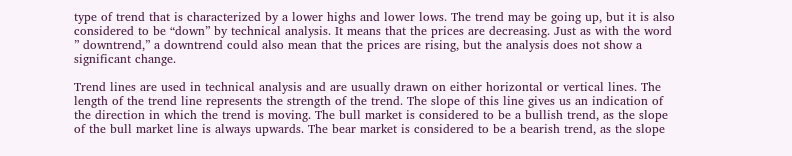type of trend that is characterized by a lower highs and lower lows. The trend may be going up, but it is also considered to be “down” by technical analysis. It means that the prices are decreasing. Just as with the word ” downtrend,” a downtrend could also mean that the prices are rising, but the analysis does not show a significant change.

Trend lines are used in technical analysis and are usually drawn on either horizontal or vertical lines. The length of the trend line represents the strength of the trend. The slope of this line gives us an indication of the direction in which the trend is moving. The bull market is considered to be a bullish trend, as the slope of the bull market line is always upwards. The bear market is considered to be a bearish trend, as the slope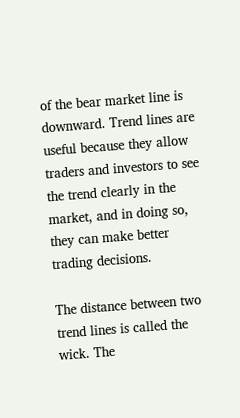of the bear market line is downward. Trend lines are useful because they allow traders and investors to see the trend clearly in the market, and in doing so, they can make better trading decisions.

The distance between two trend lines is called the wick. The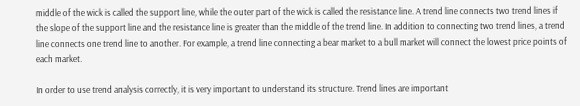middle of the wick is called the support line, while the outer part of the wick is called the resistance line. A trend line connects two trend lines if the slope of the support line and the resistance line is greater than the middle of the trend line. In addition to connecting two trend lines, a trend line connects one trend line to another. For example, a trend line connecting a bear market to a bull market will connect the lowest price points of each market.

In order to use trend analysis correctly, it is very important to understand its structure. Trend lines are important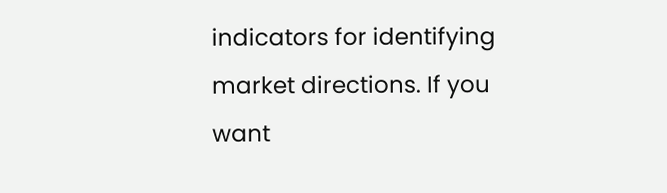indicators for identifying market directions. If you want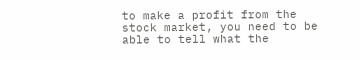to make a profit from the stock market, you need to be able to tell what the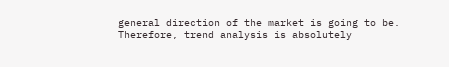general direction of the market is going to be. Therefore, trend analysis is absolutely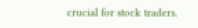crucial for stock traders.